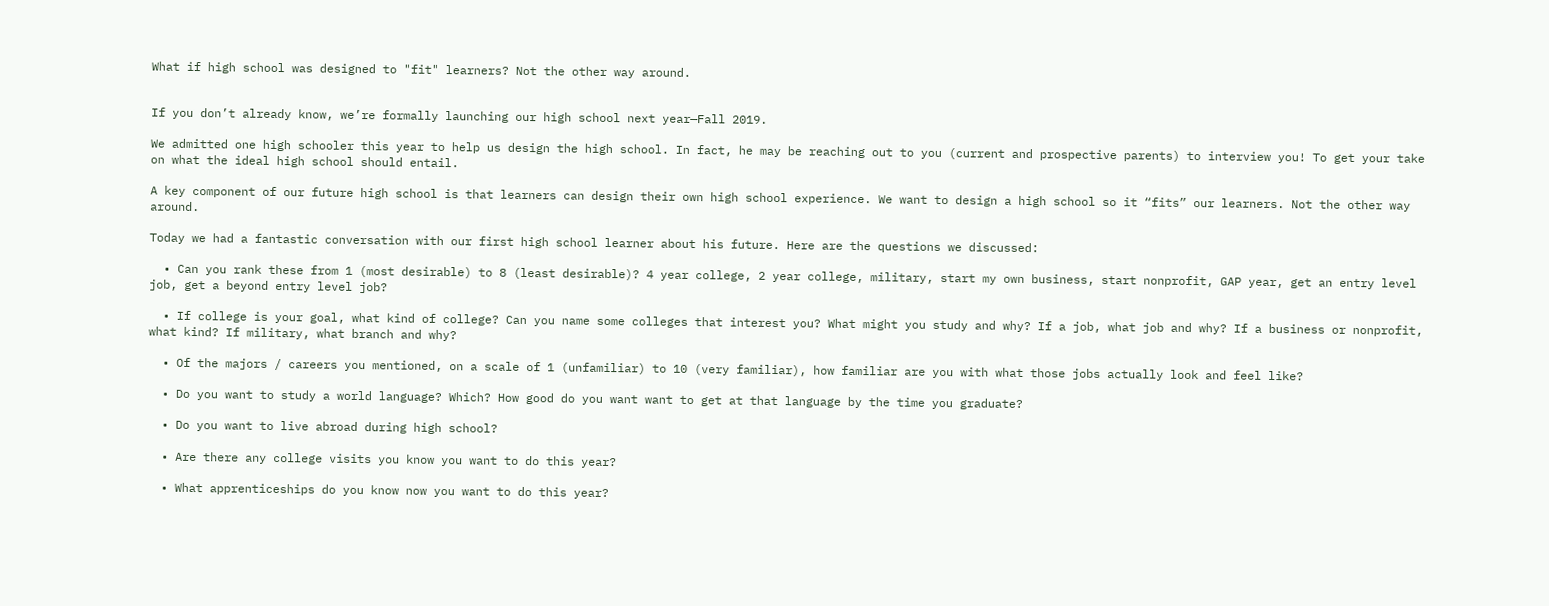What if high school was designed to "fit" learners? Not the other way around.


If you don’t already know, we’re formally launching our high school next year—Fall 2019.

We admitted one high schooler this year to help us design the high school. In fact, he may be reaching out to you (current and prospective parents) to interview you! To get your take on what the ideal high school should entail.

A key component of our future high school is that learners can design their own high school experience. We want to design a high school so it “fits” our learners. Not the other way around.

Today we had a fantastic conversation with our first high school learner about his future. Here are the questions we discussed:

  • Can you rank these from 1 (most desirable) to 8 (least desirable)? 4 year college, 2 year college, military, start my own business, start nonprofit, GAP year, get an entry level job, get a beyond entry level job?

  • If college is your goal, what kind of college? Can you name some colleges that interest you? What might you study and why? If a job, what job and why? If a business or nonprofit, what kind? If military, what branch and why?

  • Of the majors / careers you mentioned, on a scale of 1 (unfamiliar) to 10 (very familiar), how familiar are you with what those jobs actually look and feel like?

  • Do you want to study a world language? Which? How good do you want want to get at that language by the time you graduate?

  • Do you want to live abroad during high school?

  • Are there any college visits you know you want to do this year?

  • What apprenticeships do you know now you want to do this year?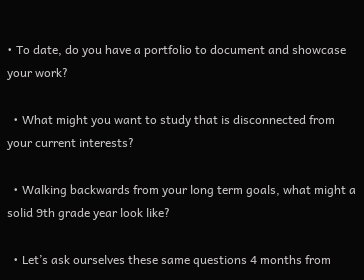• To date, do you have a portfolio to document and showcase your work?

  • What might you want to study that is disconnected from your current interests?

  • Walking backwards from your long term goals, what might a solid 9th grade year look like?

  • Let’s ask ourselves these same questions 4 months from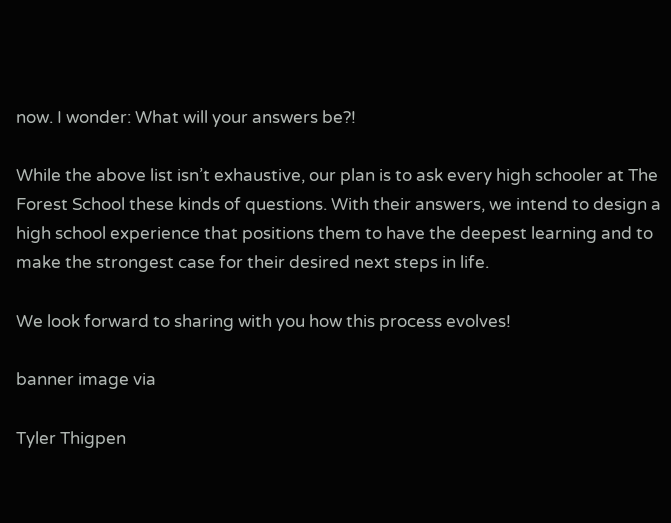now. I wonder: What will your answers be?!

While the above list isn’t exhaustive, our plan is to ask every high schooler at The Forest School these kinds of questions. With their answers, we intend to design a high school experience that positions them to have the deepest learning and to make the strongest case for their desired next steps in life.

We look forward to sharing with you how this process evolves!

banner image via

Tyler Thigpen